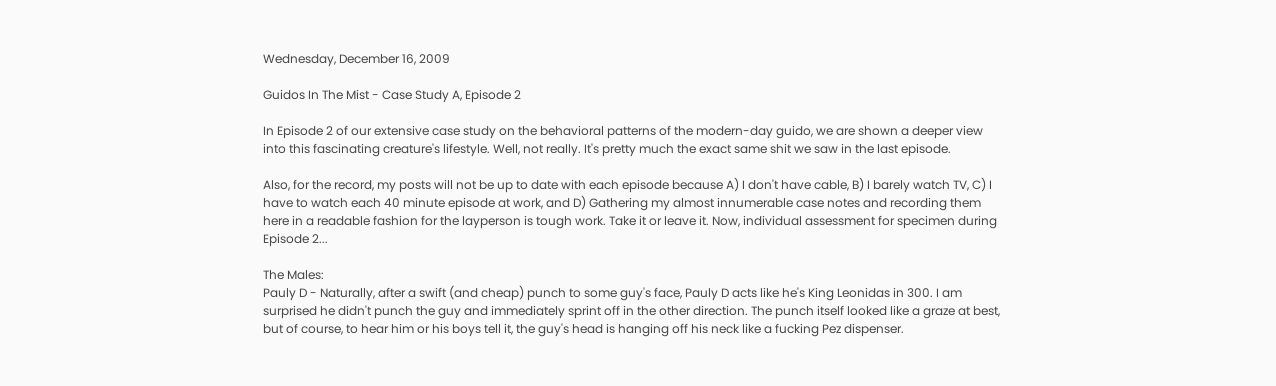Wednesday, December 16, 2009

Guidos In The Mist - Case Study A, Episode 2

In Episode 2 of our extensive case study on the behavioral patterns of the modern-day guido, we are shown a deeper view into this fascinating creature's lifestyle. Well, not really. It's pretty much the exact same shit we saw in the last episode.

Also, for the record, my posts will not be up to date with each episode because A) I don't have cable, B) I barely watch TV, C) I have to watch each 40 minute episode at work, and D) Gathering my almost innumerable case notes and recording them here in a readable fashion for the layperson is tough work. Take it or leave it. Now, individual assessment for specimen during Episode 2...

The Males:
Pauly D - Naturally, after a swift (and cheap) punch to some guy's face, Pauly D acts like he's King Leonidas in 300. I am surprised he didn't punch the guy and immediately sprint off in the other direction. The punch itself looked like a graze at best, but of course, to hear him or his boys tell it, the guy's head is hanging off his neck like a fucking Pez dispenser.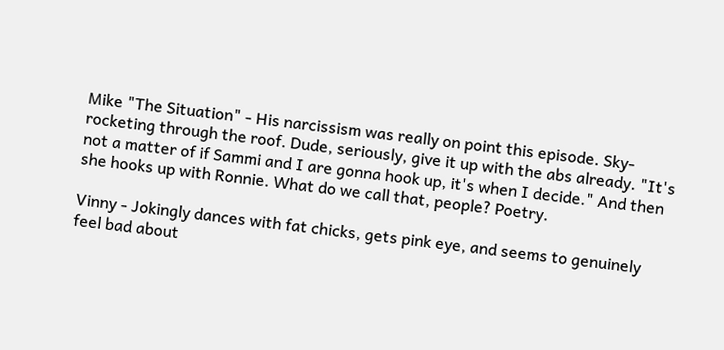Mike "The Situation" - His narcissism was really on point this episode. Sky-rocketing through the roof. Dude, seriously, give it up with the abs already. "It's not a matter of if Sammi and I are gonna hook up, it's when I decide." And then she hooks up with Ronnie. What do we call that, people? Poetry.

Vinny - Jokingly dances with fat chicks, gets pink eye, and seems to genuinely feel bad about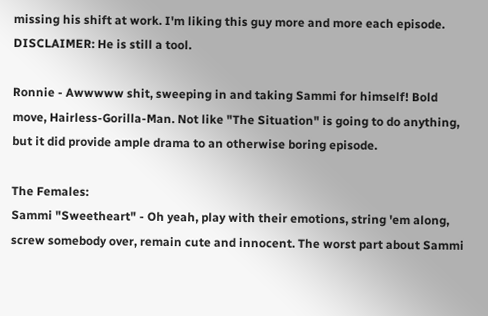missing his shift at work. I'm liking this guy more and more each episode. DISCLAIMER: He is still a tool.

Ronnie - Awwwww shit, sweeping in and taking Sammi for himself! Bold move, Hairless-Gorilla-Man. Not like "The Situation" is going to do anything, but it did provide ample drama to an otherwise boring episode.

The Females:
Sammi "Sweetheart" - Oh yeah, play with their emotions, string 'em along, screw somebody over, remain cute and innocent. The worst part about Sammi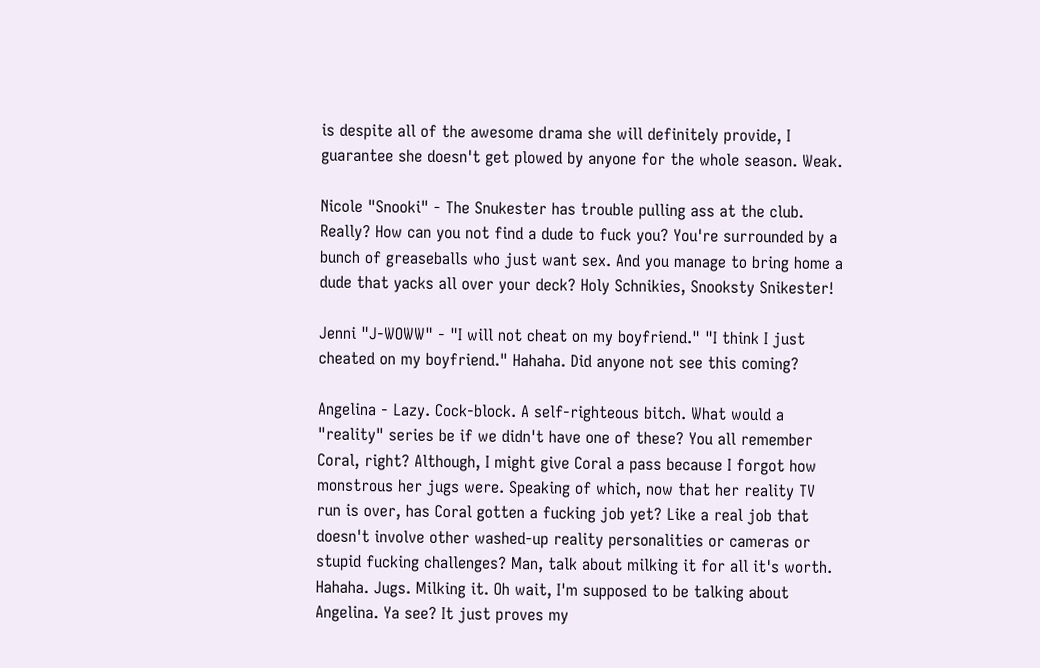is despite all of the awesome drama she will definitely provide, I guarantee she doesn't get plowed by anyone for the whole season. Weak.

Nicole "Snooki" - The Snukester has trouble pulling ass at the club. Really? How can you not find a dude to fuck you? You're surrounded by a bunch of greaseballs who just want sex. And you manage to bring home a dude that yacks all over your deck? Holy Schnikies, Snooksty Snikester!

Jenni "J-WOWW" - "I will not cheat on my boyfriend." "I think I just cheated on my boyfriend." Hahaha. Did anyone not see this coming?

Angelina - Lazy. Cock-block. A self-righteous bitch. What would a "reality" series be if we didn't have one of these? You all remember Coral, right? Although, I might give Coral a pass because I forgot how monstrous her jugs were. Speaking of which, now that her reality TV run is over, has Coral gotten a fucking job yet? Like a real job that doesn't involve other washed-up reality personalities or cameras or stupid fucking challenges? Man, talk about milking it for all it's worth. Hahaha. Jugs. Milking it. Oh wait, I'm supposed to be talking about Angelina. Ya see? It just proves my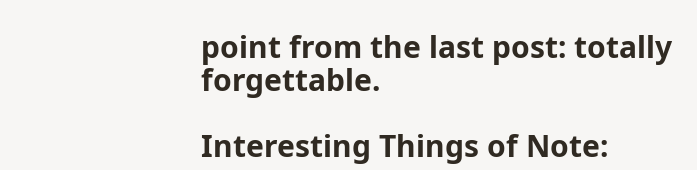point from the last post: totally forgettable.

Interesting Things of Note: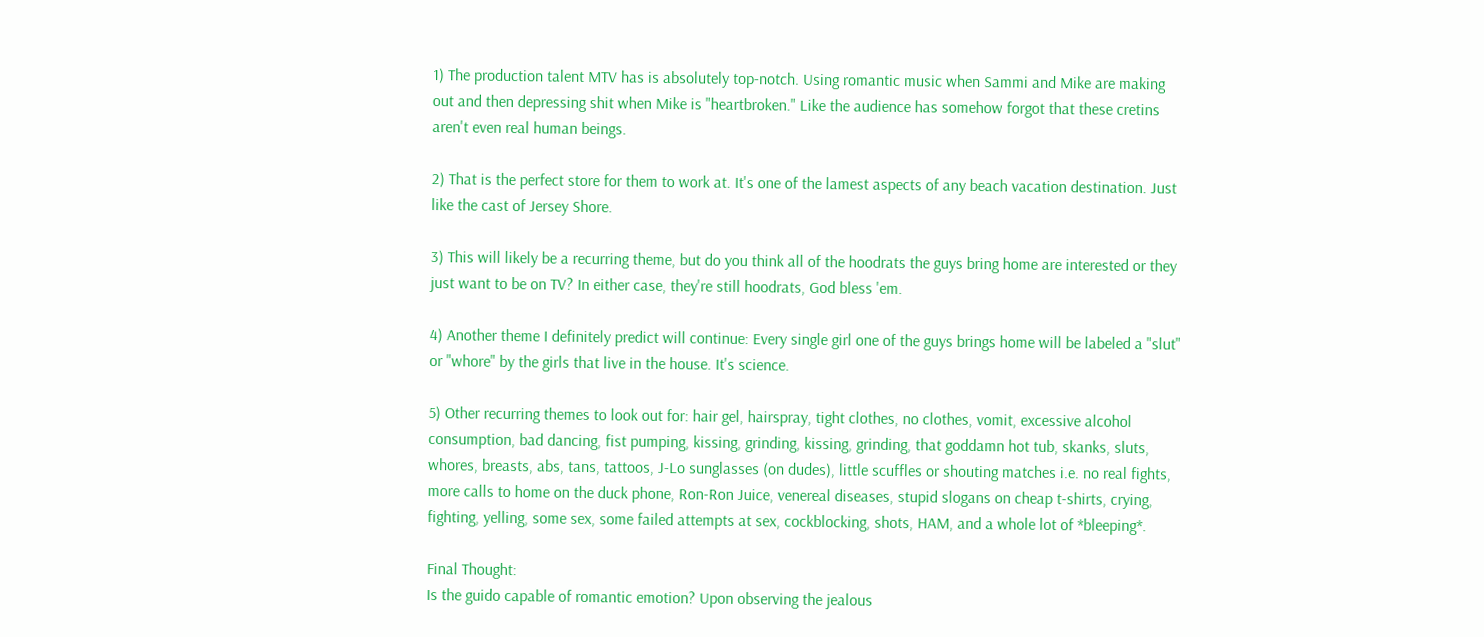1) The production talent MTV has is absolutely top-notch. Using romantic music when Sammi and Mike are making out and then depressing shit when Mike is "heartbroken." Like the audience has somehow forgot that these cretins aren't even real human beings.

2) That is the perfect store for them to work at. It's one of the lamest aspects of any beach vacation destination. Just like the cast of Jersey Shore.

3) This will likely be a recurring theme, but do you think all of the hoodrats the guys bring home are interested or they just want to be on TV? In either case, they're still hoodrats, God bless 'em.

4) Another theme I definitely predict will continue: Every single girl one of the guys brings home will be labeled a "slut" or "whore" by the girls that live in the house. It's science.

5) Other recurring themes to look out for: hair gel, hairspray, tight clothes, no clothes, vomit, excessive alcohol consumption, bad dancing, fist pumping, kissing, grinding, kissing, grinding, that goddamn hot tub, skanks, sluts, whores, breasts, abs, tans, tattoos, J-Lo sunglasses (on dudes), little scuffles or shouting matches i.e. no real fights, more calls to home on the duck phone, Ron-Ron Juice, venereal diseases, stupid slogans on cheap t-shirts, crying, fighting, yelling, some sex, some failed attempts at sex, cockblocking, shots, HAM, and a whole lot of *bleeping*.

Final Thought:
Is the guido capable of romantic emotion? Upon observing the jealous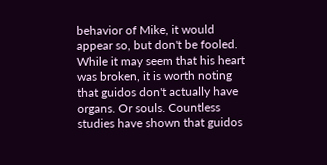behavior of Mike, it would appear so, but don't be fooled. While it may seem that his heart was broken, it is worth noting that guidos don't actually have organs. Or souls. Countless studies have shown that guidos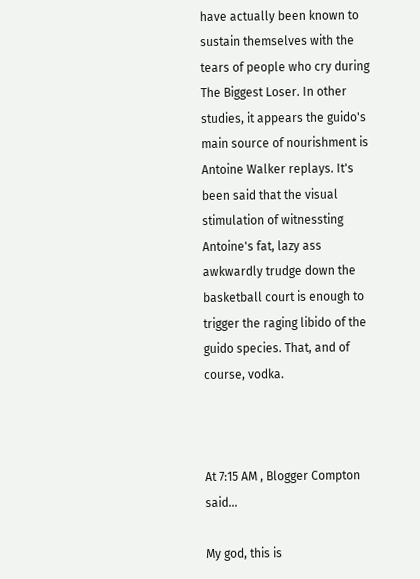have actually been known to sustain themselves with the tears of people who cry during The Biggest Loser. In other studies, it appears the guido's main source of nourishment is Antoine Walker replays. It's been said that the visual stimulation of witnessting Antoine's fat, lazy ass awkwardly trudge down the basketball court is enough to trigger the raging libido of the guido species. That, and of course, vodka.



At 7:15 AM , Blogger Compton said...

My god, this is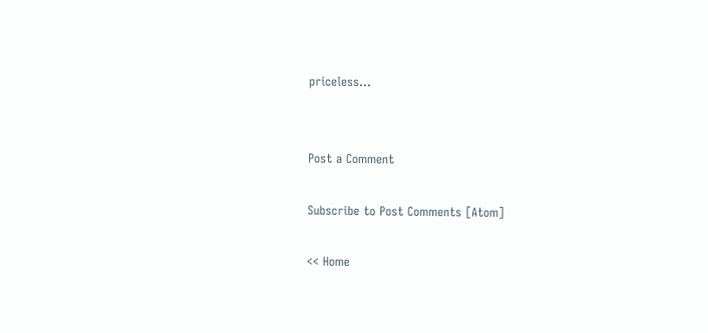priceless...


Post a Comment

Subscribe to Post Comments [Atom]

<< Home